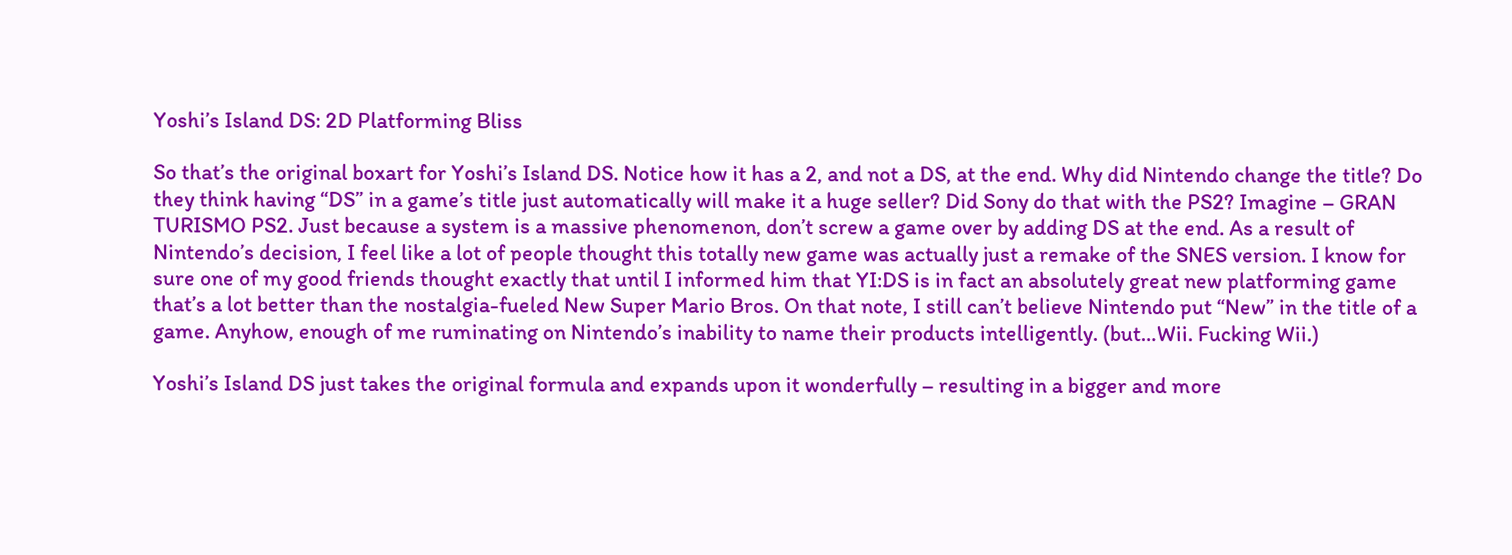Yoshi’s Island DS: 2D Platforming Bliss

So that’s the original boxart for Yoshi’s Island DS. Notice how it has a 2, and not a DS, at the end. Why did Nintendo change the title? Do they think having “DS” in a game’s title just automatically will make it a huge seller? Did Sony do that with the PS2? Imagine – GRAN TURISMO PS2. Just because a system is a massive phenomenon, don’t screw a game over by adding DS at the end. As a result of Nintendo’s decision, I feel like a lot of people thought this totally new game was actually just a remake of the SNES version. I know for sure one of my good friends thought exactly that until I informed him that YI:DS is in fact an absolutely great new platforming game that’s a lot better than the nostalgia-fueled New Super Mario Bros. On that note, I still can’t believe Nintendo put “New” in the title of a game. Anyhow, enough of me ruminating on Nintendo’s inability to name their products intelligently. (but…Wii. Fucking Wii.)

Yoshi’s Island DS just takes the original formula and expands upon it wonderfully – resulting in a bigger and more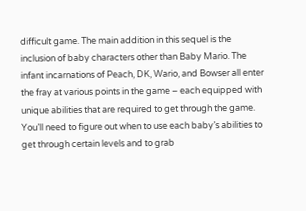difficult game. The main addition in this sequel is the inclusion of baby characters other than Baby Mario. The infant incarnations of Peach, DK, Wario, and Bowser all enter the fray at various points in the game – each equipped with unique abilities that are required to get through the game. You’ll need to figure out when to use each baby’s abilities to get through certain levels and to grab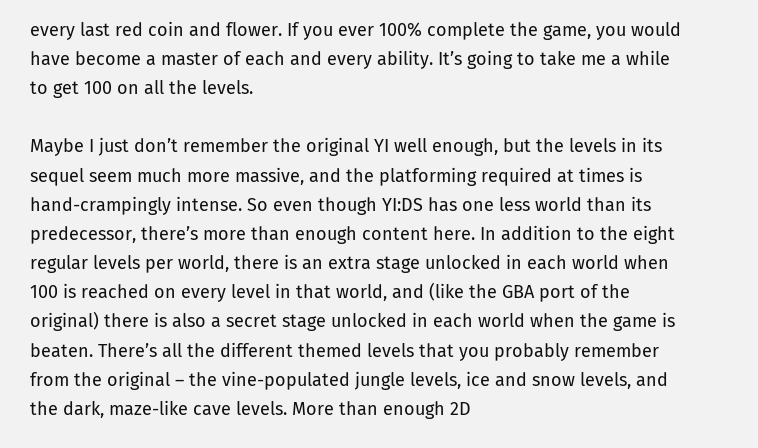every last red coin and flower. If you ever 100% complete the game, you would have become a master of each and every ability. It’s going to take me a while to get 100 on all the levels.

Maybe I just don’t remember the original YI well enough, but the levels in its sequel seem much more massive, and the platforming required at times is hand-crampingly intense. So even though YI:DS has one less world than its predecessor, there’s more than enough content here. In addition to the eight regular levels per world, there is an extra stage unlocked in each world when 100 is reached on every level in that world, and (like the GBA port of the original) there is also a secret stage unlocked in each world when the game is beaten. There’s all the different themed levels that you probably remember from the original – the vine-populated jungle levels, ice and snow levels, and the dark, maze-like cave levels. More than enough 2D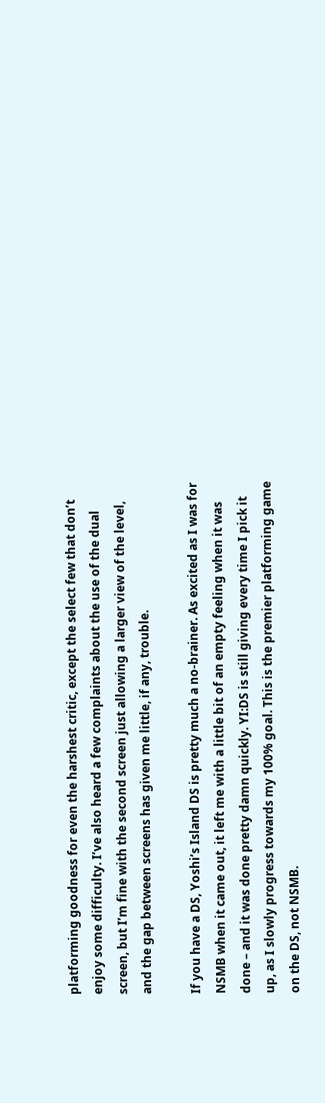platforming goodness for even the harshest critic, except the select few that don’t enjoy some difficulty. I’ve also heard a few complaints about the use of the dual screen, but I’m fine with the second screen just allowing a larger view of the level, and the gap between screens has given me little, if any, trouble.

If you have a DS, Yoshi’s Island DS is pretty much a no-brainer. As excited as I was for NSMB when it came out, it left me with a little bit of an empty feeling when it was done – and it was done pretty damn quickly. YI:DS is still giving every time I pick it up, as I slowly progress towards my 100% goal. This is the premier platforming game on the DS, not NSMB.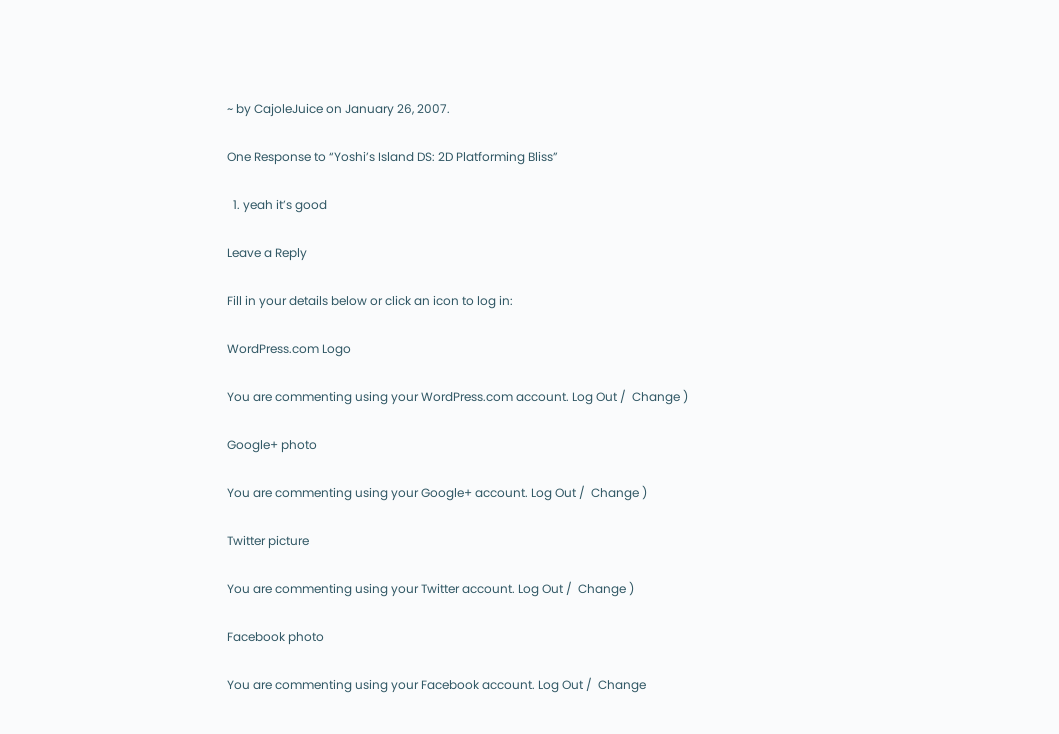~ by CajoleJuice on January 26, 2007.

One Response to “Yoshi’s Island DS: 2D Platforming Bliss”

  1. yeah it’s good

Leave a Reply

Fill in your details below or click an icon to log in:

WordPress.com Logo

You are commenting using your WordPress.com account. Log Out /  Change )

Google+ photo

You are commenting using your Google+ account. Log Out /  Change )

Twitter picture

You are commenting using your Twitter account. Log Out /  Change )

Facebook photo

You are commenting using your Facebook account. Log Out /  Change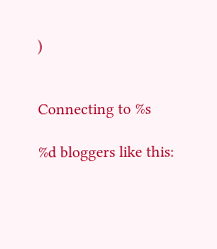)


Connecting to %s

%d bloggers like this: